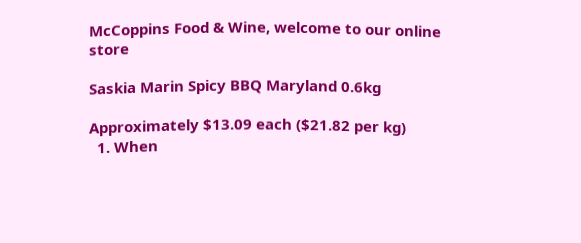McCoppins Food & Wine, welcome to our online store

Saskia Marin Spicy BBQ Maryland 0.6kg

Approximately $13.09 each ($21.82 per kg)
  1. When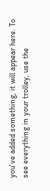you've added something, it will appear here. To see everything in your trolley, use the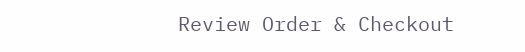Review Order & Checkout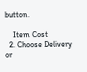button.

    Item Cost
  2. Choose Delivery or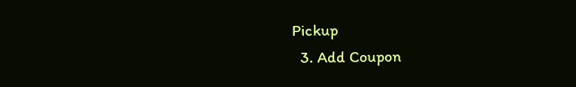Pickup
  3. Add Coupon